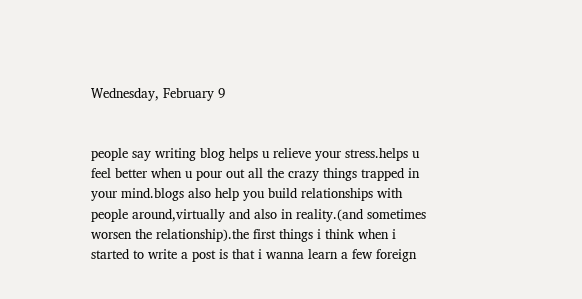Wednesday, February 9


people say writing blog helps u relieve your stress.helps u feel better when u pour out all the crazy things trapped in your mind.blogs also help you build relationships with people around,virtually and also in reality.(and sometimes worsen the relationship).the first things i think when i started to write a post is that i wanna learn a few foreign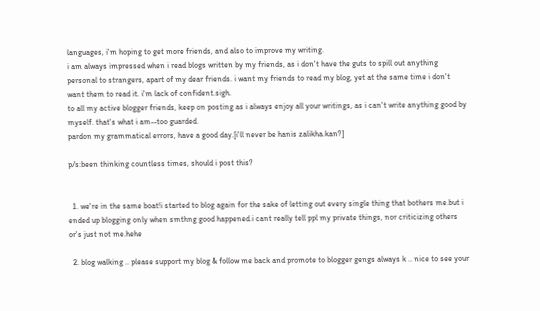languages, i'm hoping to get more friends, and also to improve my writing.
i am always impressed when i read blogs written by my friends, as i don't have the guts to spill out anything personal to strangers, apart of my dear friends. i want my friends to read my blog, yet at the same time i don't want them to read it. i'm lack of confident.sigh.
to all my active blogger friends, keep on posting as i always enjoy all your writings, as i can't write anything good by myself. that's what i am--too guarded.
pardon my grammatical errors, have a good day.[i'll never be hanis zalikha.kan?]

p/s:been thinking countless times, should i post this?


  1. we're in the same boat!i started to blog again for the sake of letting out every single thing that bothers me.but i ended up blogging only when smthng good happened.i cant really tell ppl my private things, nor criticizing others or's just not me.hehe

  2. blog walking .. please support my blog & follow me back and promote to blogger gengs always k .. nice to see your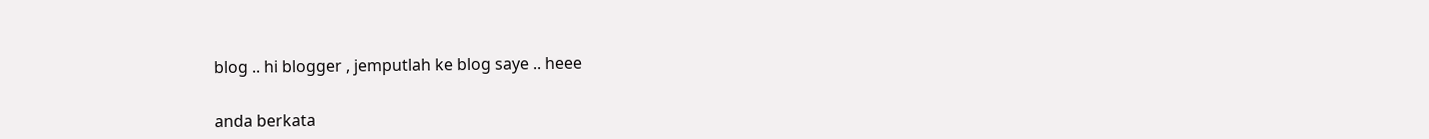blog .. hi blogger , jemputlah ke blog saye .. heee


anda berkata